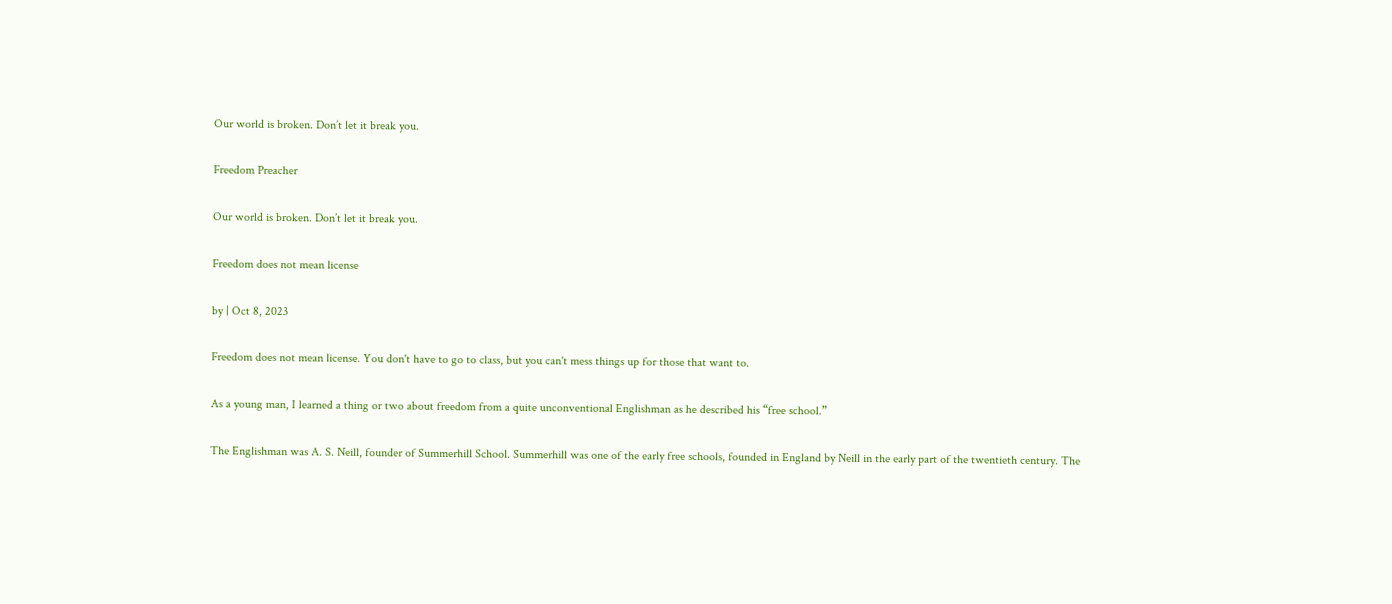Our world is broken. Don’t let it break you.

Freedom Preacher

Our world is broken. Don’t let it break you.

Freedom does not mean license

by | Oct 8, 2023

Freedom does not mean license. You don't have to go to class, but you can't mess things up for those that want to.

As a young man, I learned a thing or two about freedom from a quite unconventional Englishman as he described his “free school.”

The Englishman was A. S. Neill, founder of Summerhill School. Summerhill was one of the early free schools, founded in England by Neill in the early part of the twentieth century. The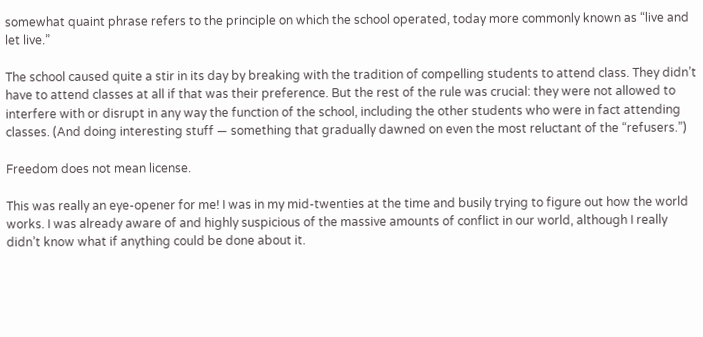somewhat quaint phrase refers to the principle on which the school operated, today more commonly known as “live and let live.”

The school caused quite a stir in its day by breaking with the tradition of compelling students to attend class. They didn’t have to attend classes at all if that was their preference. But the rest of the rule was crucial: they were not allowed to interfere with or disrupt in any way the function of the school, including the other students who were in fact attending classes. (And doing interesting stuff — something that gradually dawned on even the most reluctant of the “refusers.”)

Freedom does not mean license.

This was really an eye-opener for me! I was in my mid-twenties at the time and busily trying to figure out how the world works. I was already aware of and highly suspicious of the massive amounts of conflict in our world, although I really didn’t know what if anything could be done about it.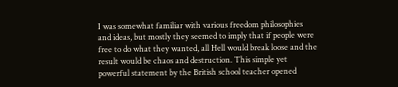I was somewhat familiar with various freedom philosophies and ideas, but mostly they seemed to imply that if people were free to do what they wanted, all Hell would break loose and the result would be chaos and destruction. This simple yet powerful statement by the British school teacher opened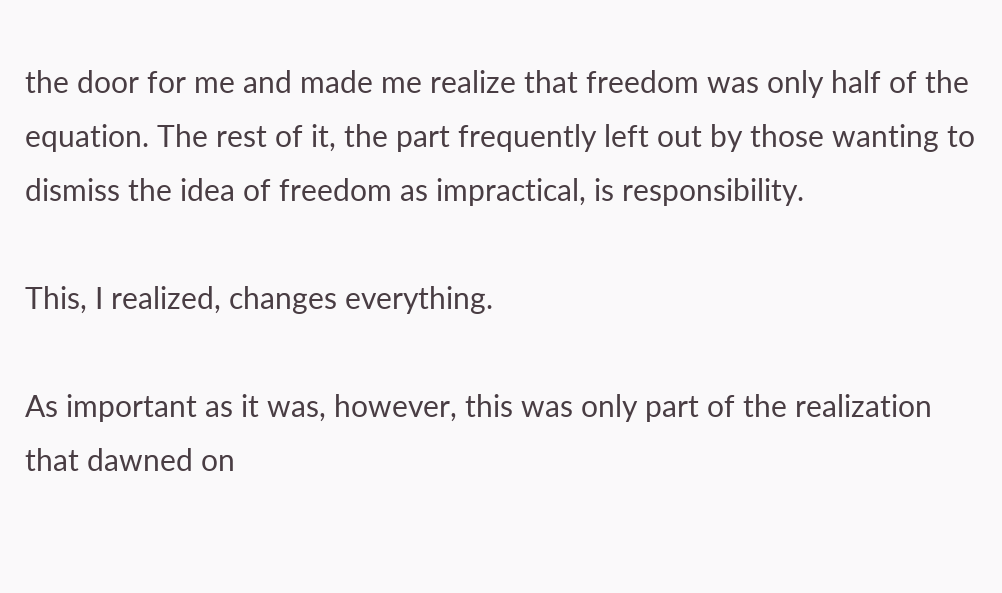the door for me and made me realize that freedom was only half of the equation. The rest of it, the part frequently left out by those wanting to dismiss the idea of freedom as impractical, is responsibility.

This, I realized, changes everything.

As important as it was, however, this was only part of the realization that dawned on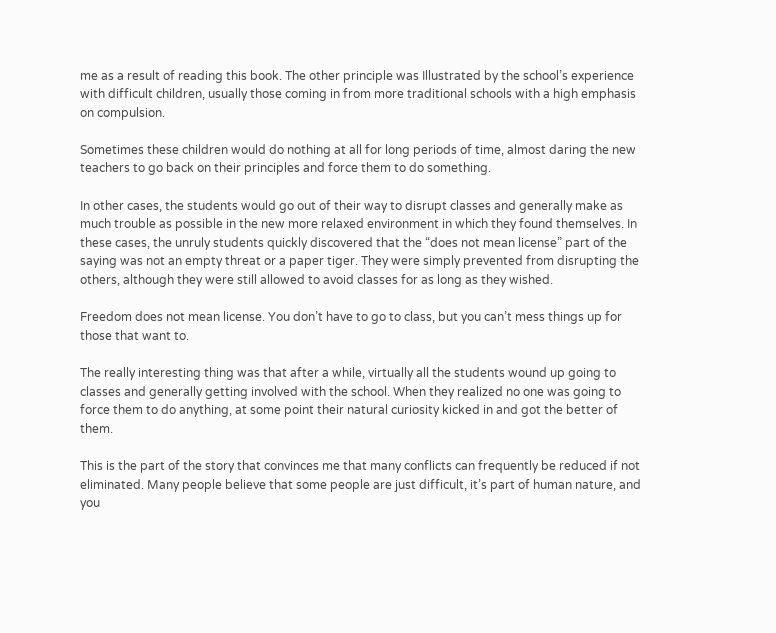me as a result of reading this book. The other principle was Illustrated by the school’s experience with difficult children, usually those coming in from more traditional schools with a high emphasis on compulsion.

Sometimes these children would do nothing at all for long periods of time, almost daring the new teachers to go back on their principles and force them to do something.

In other cases, the students would go out of their way to disrupt classes and generally make as much trouble as possible in the new more relaxed environment in which they found themselves. In these cases, the unruly students quickly discovered that the “does not mean license” part of the saying was not an empty threat or a paper tiger. They were simply prevented from disrupting the others, although they were still allowed to avoid classes for as long as they wished.

Freedom does not mean license. You don’t have to go to class, but you can’t mess things up for those that want to.

The really interesting thing was that after a while, virtually all the students wound up going to classes and generally getting involved with the school. When they realized no one was going to force them to do anything, at some point their natural curiosity kicked in and got the better of them.

This is the part of the story that convinces me that many conflicts can frequently be reduced if not eliminated. Many people believe that some people are just difficult, it’s part of human nature, and you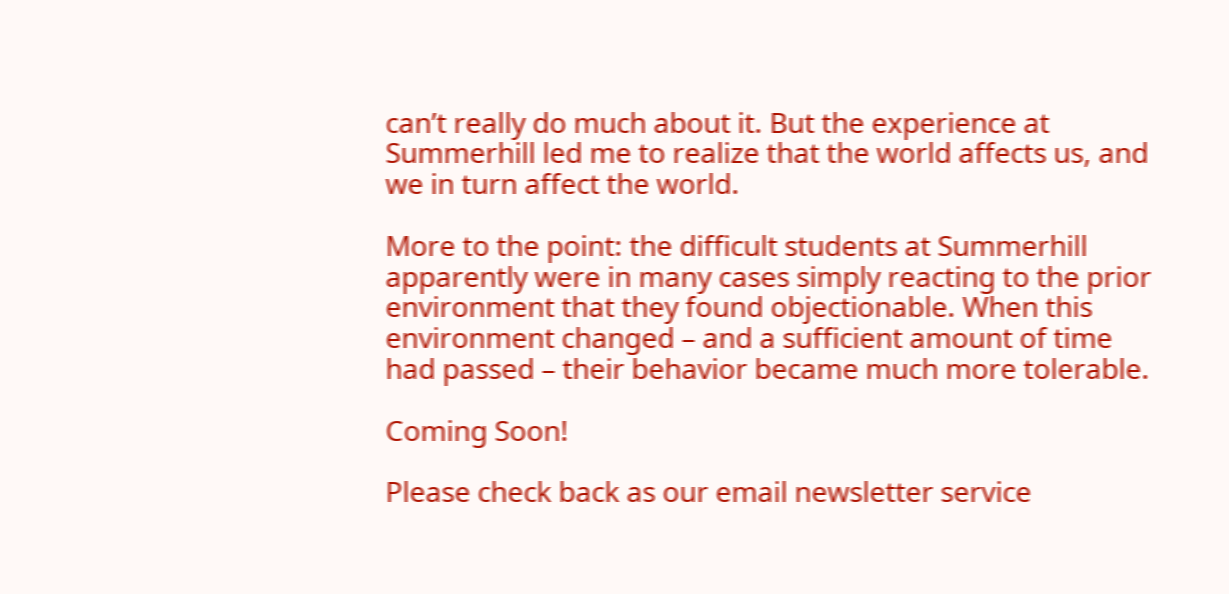can’t really do much about it. But the experience at Summerhill led me to realize that the world affects us, and we in turn affect the world.

More to the point: the difficult students at Summerhill apparently were in many cases simply reacting to the prior environment that they found objectionable. When this environment changed – and a sufficient amount of time had passed – their behavior became much more tolerable.

Coming Soon!

Please check back as our email newsletter service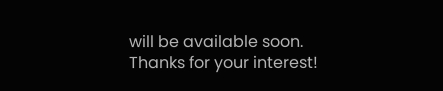will be available soon. Thanks for your interest!